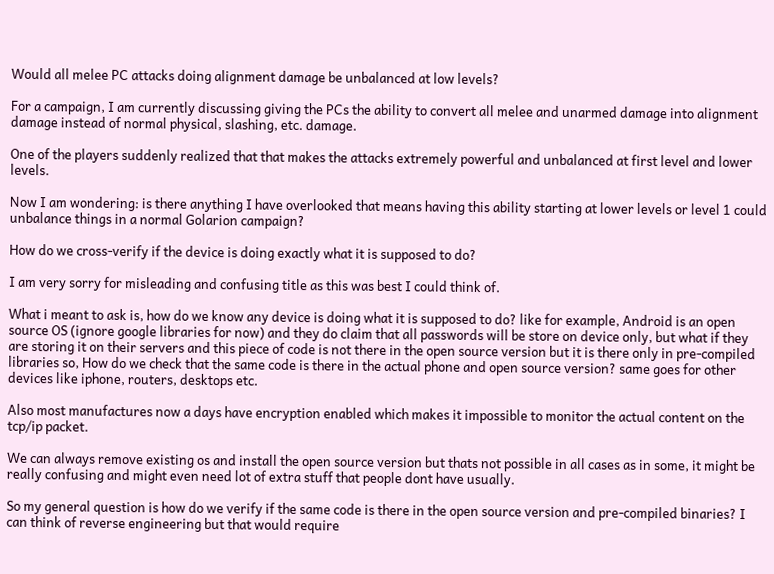Would all melee PC attacks doing alignment damage be unbalanced at low levels?

For a campaign, I am currently discussing giving the PCs the ability to convert all melee and unarmed damage into alignment damage instead of normal physical, slashing, etc. damage.

One of the players suddenly realized that that makes the attacks extremely powerful and unbalanced at first level and lower levels.

Now I am wondering: is there anything I have overlooked that means having this ability starting at lower levels or level 1 could unbalance things in a normal Golarion campaign?

How do we cross-verify if the device is doing exactly what it is supposed to do?

I am very sorry for misleading and confusing title as this was best I could think of.

What i meant to ask is, how do we know any device is doing what it is supposed to do? like for example, Android is an open source OS (ignore google libraries for now) and they do claim that all passwords will be store on device only, but what if they are storing it on their servers and this piece of code is not there in the open source version but it is there only in pre-compiled libraries so, How do we check that the same code is there in the actual phone and open source version? same goes for other devices like iphone, routers, desktops etc.

Also most manufactures now a days have encryption enabled which makes it impossible to monitor the actual content on the tcp/ip packet.

We can always remove existing os and install the open source version but thats not possible in all cases as in some, it might be really confusing and might even need lot of extra stuff that people dont have usually.

So my general question is how do we verify if the same code is there in the open source version and pre-compiled binaries? I can think of reverse engineering but that would require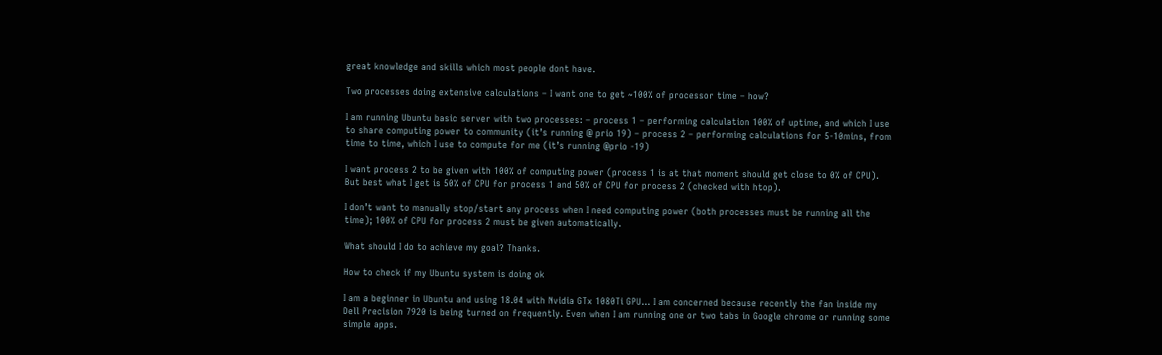great knowledge and skills which most people dont have.

Two processes doing extensive calculations – I want one to get ~100% of processor time – how?

I am running Ubuntu basic server with two processes: – process 1 – performing calculation 100% of uptime, and which I use to share computing power to community (it’s running @ prio 19) – process 2 – performing calculations for 5-10mins, from time to time, which I use to compute for me (it’s running @prio -19)

I want process 2 to be given with 100% of computing power (process 1 is at that moment should get close to 0% of CPU). But best what I get is 50% of CPU for process 1 and 50% of CPU for process 2 (checked with htop).

I don’t want to manually stop/start any process when I need computing power (both processes must be running all the time); 100% of CPU for process 2 must be given automatically.

What should I do to achieve my goal? Thanks.

How to check if my Ubuntu system is doing ok

I am a beginner in Ubuntu and using 18.04 with Nvidia GTx 1080Ti GPU… I am concerned because recently the fan inside my Dell Precision 7920 is being turned on frequently. Even when I am running one or two tabs in Google chrome or running some simple apps.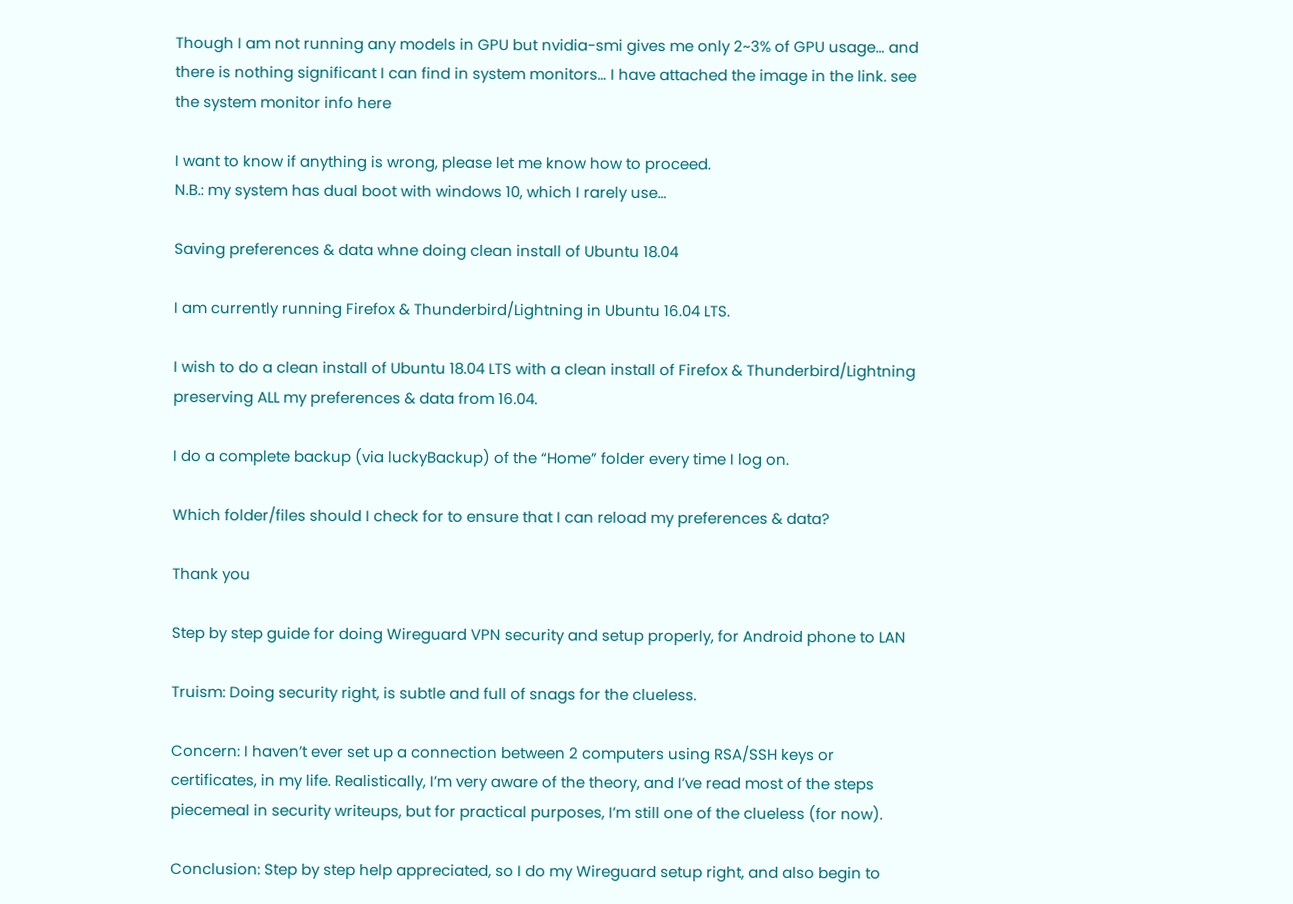Though I am not running any models in GPU but nvidia-smi gives me only 2~3% of GPU usage… and there is nothing significant I can find in system monitors… I have attached the image in the link. see the system monitor info here

I want to know if anything is wrong, please let me know how to proceed.
N.B.: my system has dual boot with windows 10, which I rarely use…

Saving preferences & data whne doing clean install of Ubuntu 18.04

I am currently running Firefox & Thunderbird/Lightning in Ubuntu 16.04 LTS.

I wish to do a clean install of Ubuntu 18.04 LTS with a clean install of Firefox & Thunderbird/Lightning preserving ALL my preferences & data from 16.04.

I do a complete backup (via luckyBackup) of the “Home” folder every time I log on.

Which folder/files should I check for to ensure that I can reload my preferences & data?

Thank you

Step by step guide for doing Wireguard VPN security and setup properly, for Android phone to LAN

Truism: Doing security right, is subtle and full of snags for the clueless.

Concern: I haven’t ever set up a connection between 2 computers using RSA/SSH keys or certificates, in my life. Realistically, I’m very aware of the theory, and I’ve read most of the steps piecemeal in security writeups, but for practical purposes, I’m still one of the clueless (for now).

Conclusion: Step by step help appreciated, so I do my Wireguard setup right, and also begin to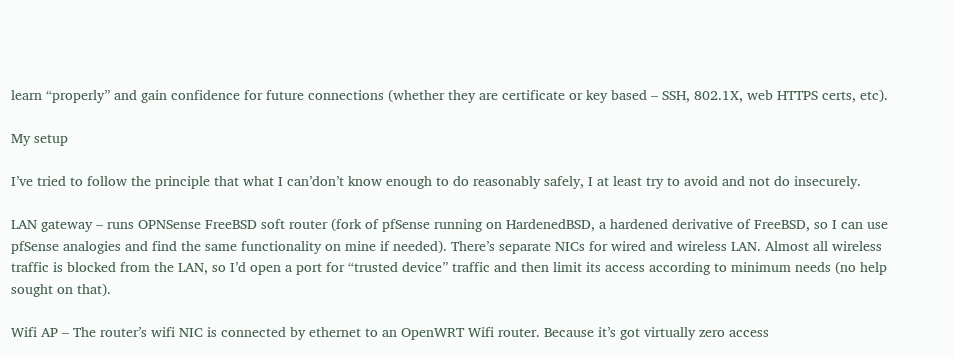learn “properly” and gain confidence for future connections (whether they are certificate or key based – SSH, 802.1X, web HTTPS certs, etc).

My setup

I’ve tried to follow the principle that what I can’don’t know enough to do reasonably safely, I at least try to avoid and not do insecurely.

LAN gateway – runs OPNSense FreeBSD soft router (fork of pfSense running on HardenedBSD, a hardened derivative of FreeBSD, so I can use pfSense analogies and find the same functionality on mine if needed). There’s separate NICs for wired and wireless LAN. Almost all wireless traffic is blocked from the LAN, so I’d open a port for “trusted device” traffic and then limit its access according to minimum needs (no help sought on that).

Wifi AP – The router’s wifi NIC is connected by ethernet to an OpenWRT Wifi router. Because it’s got virtually zero access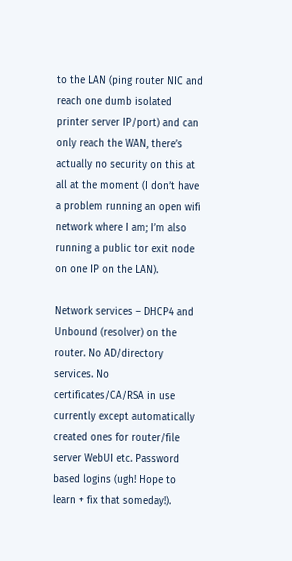to the LAN (ping router NIC and reach one dumb isolated printer server IP/port) and can only reach the WAN, there’s actually no security on this at all at the moment (I don’t have a problem running an open wifi network where I am; I’m also running a public tor exit node on one IP on the LAN).

Network services – DHCP4 and Unbound (resolver) on the router. No AD/directory services. No certificates/CA/RSA in use currently except automatically created ones for router/file server WebUI etc. Password based logins (ugh! Hope to learn + fix that someday!).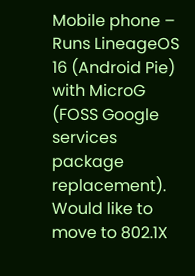Mobile phone – Runs LineageOS 16 (Android Pie) with MicroG (FOSS Google services package replacement). Would like to move to 802.1X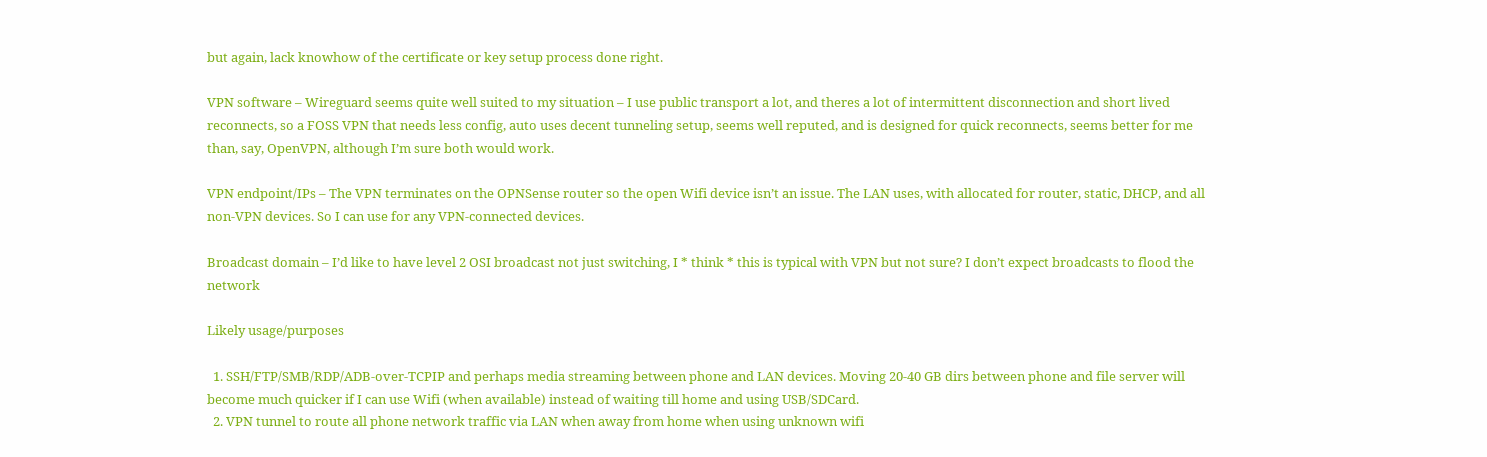but again, lack knowhow of the certificate or key setup process done right.

VPN software – Wireguard seems quite well suited to my situation – I use public transport a lot, and theres a lot of intermittent disconnection and short lived reconnects, so a FOSS VPN that needs less config, auto uses decent tunneling setup, seems well reputed, and is designed for quick reconnects, seems better for me than, say, OpenVPN, although I’m sure both would work.

VPN endpoint/IPs – The VPN terminates on the OPNSense router so the open Wifi device isn’t an issue. The LAN uses, with allocated for router, static, DHCP, and all non-VPN devices. So I can use for any VPN-connected devices.

Broadcast domain – I’d like to have level 2 OSI broadcast not just switching, I * think * this is typical with VPN but not sure? I don’t expect broadcasts to flood the network

Likely usage/purposes

  1. SSH/FTP/SMB/RDP/ADB-over-TCPIP and perhaps media streaming between phone and LAN devices. Moving 20-40 GB dirs between phone and file server will become much quicker if I can use Wifi (when available) instead of waiting till home and using USB/SDCard.
  2. VPN tunnel to route all phone network traffic via LAN when away from home when using unknown wifi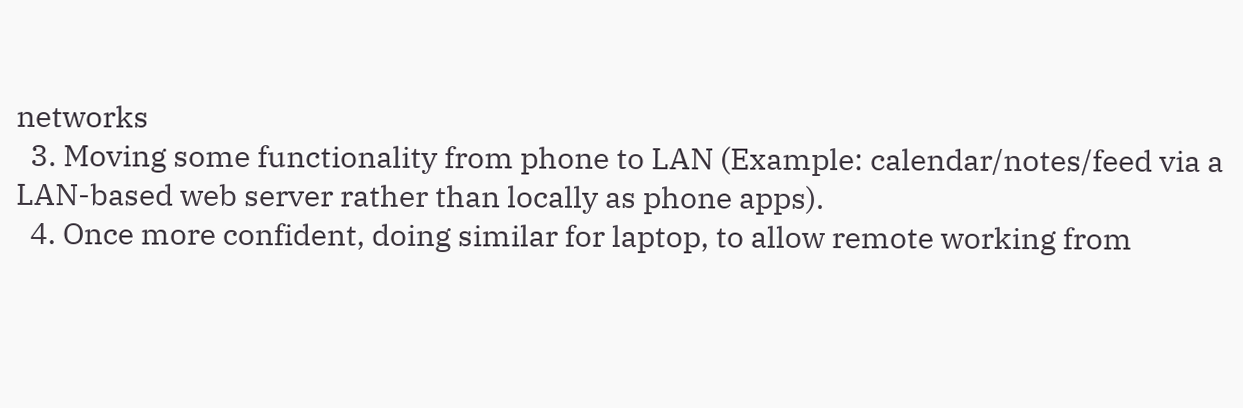networks
  3. Moving some functionality from phone to LAN (Example: calendar/notes/feed via a LAN-based web server rather than locally as phone apps).
  4. Once more confident, doing similar for laptop, to allow remote working from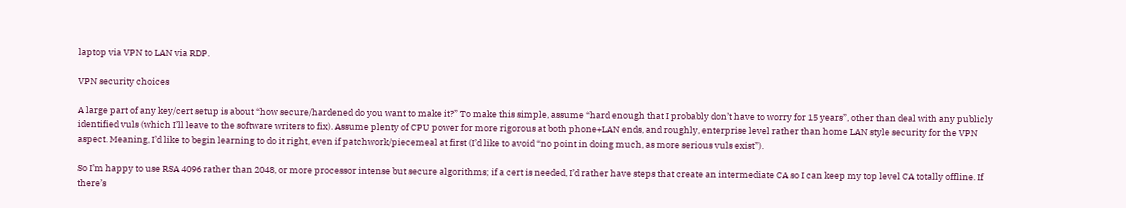laptop via VPN to LAN via RDP.

VPN security choices

A large part of any key/cert setup is about “how secure/hardened do you want to make it?” To make this simple, assume “hard enough that I probably don’t have to worry for 15 years”, other than deal with any publicly identified vuls (which I’ll leave to the software writers to fix). Assume plenty of CPU power for more rigorous at both phone+LAN ends, and roughly, enterprise level rather than home LAN style security for the VPN aspect. Meaning, I’d like to begin learning to do it right, even if patchwork/piecemeal at first (I’d like to avoid “no point in doing much, as more serious vuls exist”).

So I’m happy to use RSA 4096 rather than 2048, or more processor intense but secure algorithms; if a cert is needed, I’d rather have steps that create an intermediate CA so I can keep my top level CA totally offline. If there’s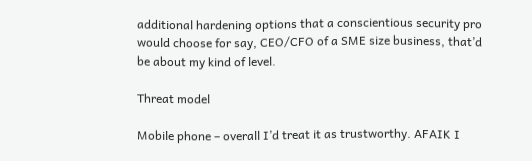additional hardening options that a conscientious security pro would choose for say, CEO/CFO of a SME size business, that’d be about my kind of level.

Threat model

Mobile phone – overall I’d treat it as trustworthy. AFAIK I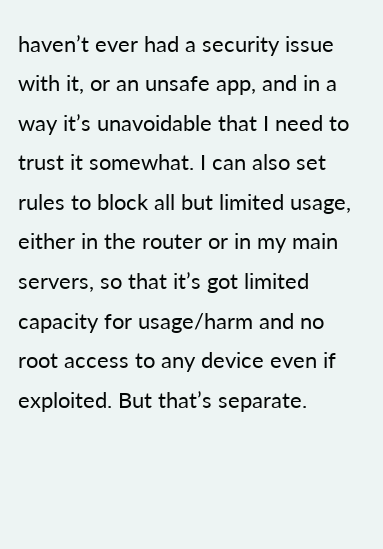haven’t ever had a security issue with it, or an unsafe app, and in a way it’s unavoidable that I need to trust it somewhat. I can also set rules to block all but limited usage, either in the router or in my main servers, so that it’s got limited capacity for usage/harm and no root access to any device even if exploited. But that’s separate.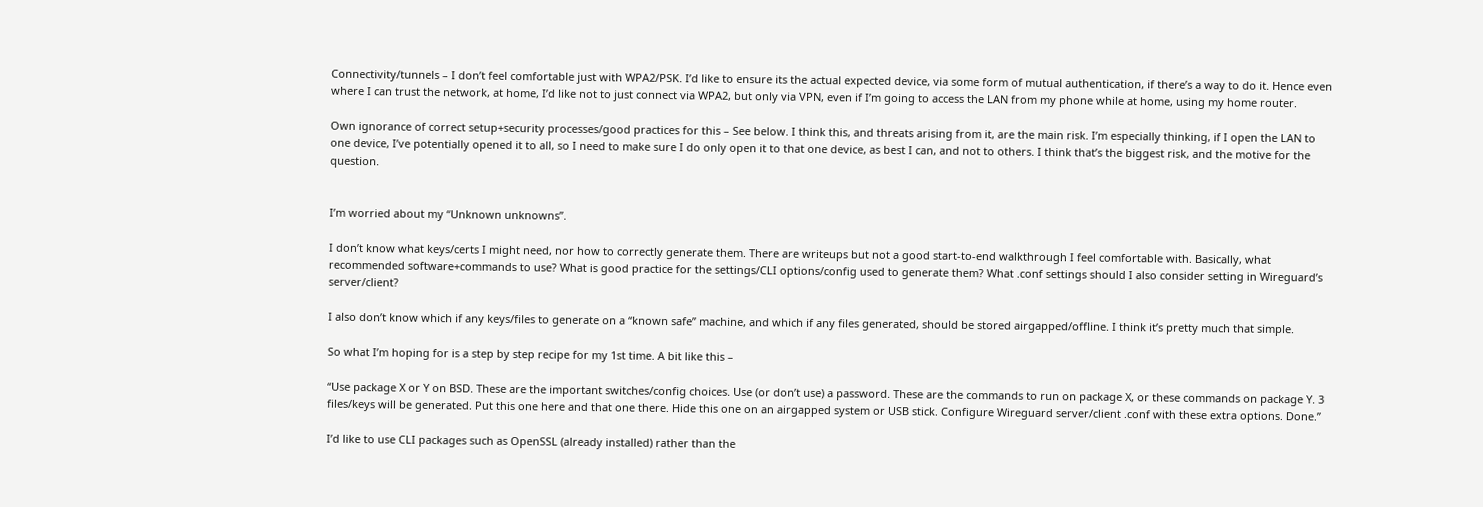Connectivity/tunnels – I don’t feel comfortable just with WPA2/PSK. I’d like to ensure its the actual expected device, via some form of mutual authentication, if there’s a way to do it. Hence even where I can trust the network, at home, I’d like not to just connect via WPA2, but only via VPN, even if I’m going to access the LAN from my phone while at home, using my home router.

Own ignorance of correct setup+security processes/good practices for this – See below. I think this, and threats arising from it, are the main risk. I’m especially thinking, if I open the LAN to one device, I’ve potentially opened it to all, so I need to make sure I do only open it to that one device, as best I can, and not to others. I think that’s the biggest risk, and the motive for the question.


I’m worried about my “Unknown unknowns”.

I don’t know what keys/certs I might need, nor how to correctly generate them. There are writeups but not a good start-to-end walkthrough I feel comfortable with. Basically, what recommended software+commands to use? What is good practice for the settings/CLI options/config used to generate them? What .conf settings should I also consider setting in Wireguard’s server/client?

I also don’t know which if any keys/files to generate on a “known safe” machine, and which if any files generated, should be stored airgapped/offline. I think it’s pretty much that simple.

So what I’m hoping for is a step by step recipe for my 1st time. A bit like this –

“Use package X or Y on BSD. These are the important switches/config choices. Use (or don’t use) a password. These are the commands to run on package X, or these commands on package Y. 3 files/keys will be generated. Put this one here and that one there. Hide this one on an airgapped system or USB stick. Configure Wireguard server/client .conf with these extra options. Done.”

I’d like to use CLI packages such as OpenSSL (already installed) rather than the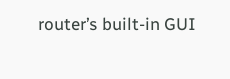router’s built-in GUI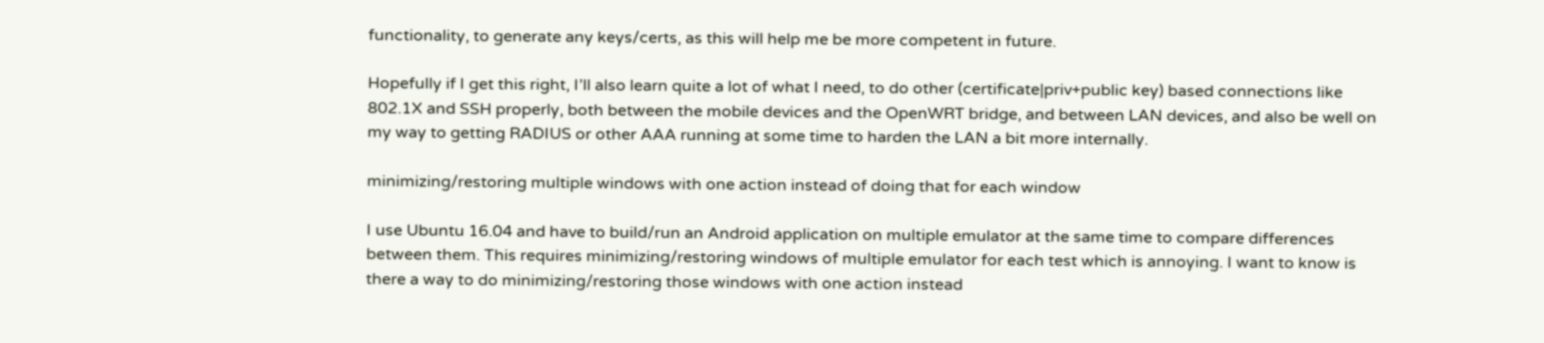functionality, to generate any keys/certs, as this will help me be more competent in future.

Hopefully if I get this right, I’ll also learn quite a lot of what I need, to do other (certificate|priv+public key) based connections like 802.1X and SSH properly, both between the mobile devices and the OpenWRT bridge, and between LAN devices, and also be well on my way to getting RADIUS or other AAA running at some time to harden the LAN a bit more internally.

minimizing/restoring multiple windows with one action instead of doing that for each window

I use Ubuntu 16.04 and have to build/run an Android application on multiple emulator at the same time to compare differences between them. This requires minimizing/restoring windows of multiple emulator for each test which is annoying. I want to know is there a way to do minimizing/restoring those windows with one action instead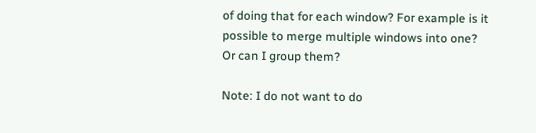of doing that for each window? For example is it possible to merge multiple windows into one? Or can I group them?

Note: I do not want to do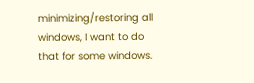minimizing/restoring all windows, I want to do that for some windows.